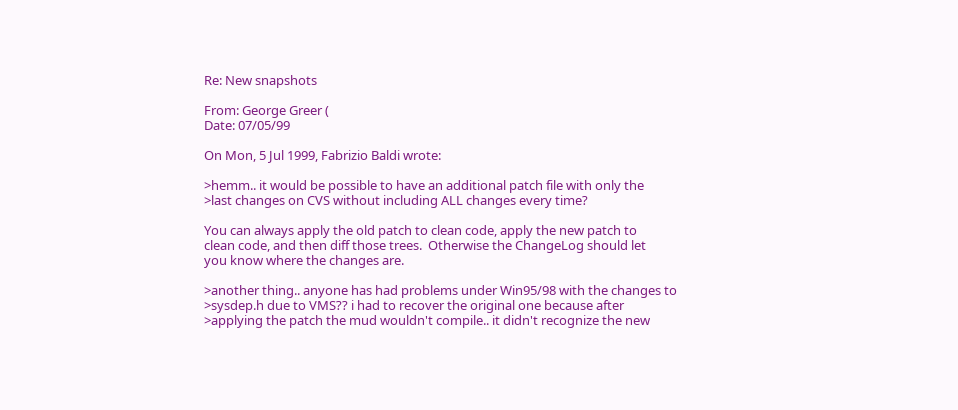Re: New snapshots

From: George Greer (
Date: 07/05/99

On Mon, 5 Jul 1999, Fabrizio Baldi wrote:

>hemm.. it would be possible to have an additional patch file with only the
>last changes on CVS without including ALL changes every time?

You can always apply the old patch to clean code, apply the new patch to
clean code, and then diff those trees.  Otherwise the ChangeLog should let
you know where the changes are.

>another thing.. anyone has had problems under Win95/98 with the changes to
>sysdep.h due to VMS?? i had to recover the original one because after
>applying the patch the mud wouldn't compile.. it didn't recognize the new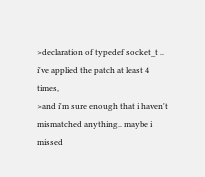>declaration of typedef socket_t .. i've applied the patch at least 4 times,
>and i'm sure enough that i haven't mismatched anything.. maybe i missed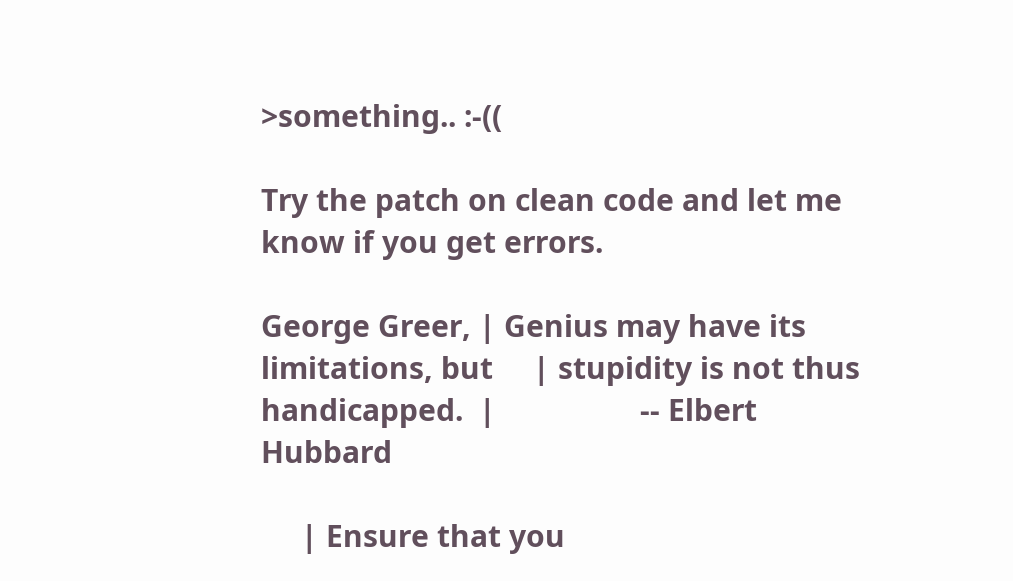>something.. :-((

Try the patch on clean code and let me know if you get errors.

George Greer, | Genius may have its limitations, but     | stupidity is not thus handicapped.  |                  -- Elbert Hubbard

     | Ensure that you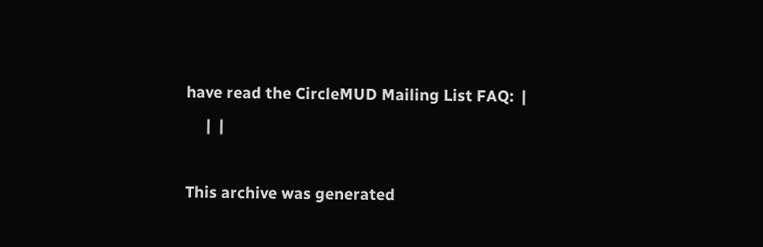have read the CircleMUD Mailing List FAQ:  |
     |  |

This archive was generated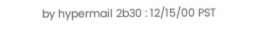by hypermail 2b30 : 12/15/00 PST